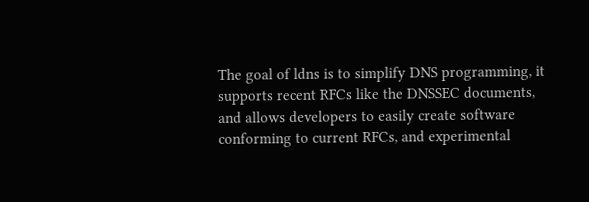The goal of ldns is to simplify DNS programming, it supports recent RFCs like the DNSSEC documents, and allows developers to easily create software conforming to current RFCs, and experimental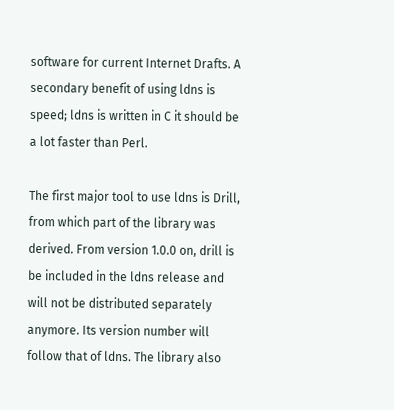software for current Internet Drafts. A secondary benefit of using ldns is speed; ldns is written in C it should be a lot faster than Perl.

The first major tool to use ldns is Drill, from which part of the library was derived. From version 1.0.0 on, drill is be included in the ldns release and will not be distributed separately anymore. Its version number will follow that of ldns. The library also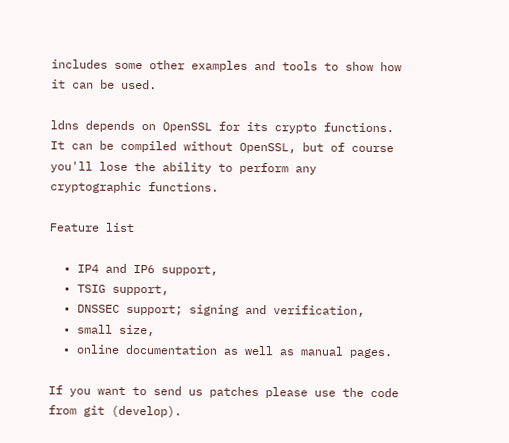includes some other examples and tools to show how it can be used.

ldns depends on OpenSSL for its crypto functions. It can be compiled without OpenSSL, but of course you'll lose the ability to perform any cryptographic functions.

Feature list

  • IP4 and IP6 support,
  • TSIG support,
  • DNSSEC support; signing and verification,
  • small size,
  • online documentation as well as manual pages.

If you want to send us patches please use the code from git (develop).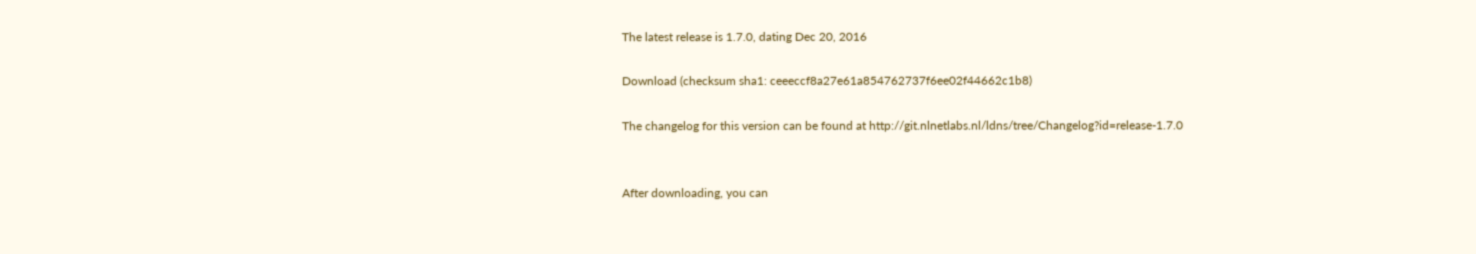The latest release is 1.7.0, dating Dec 20, 2016

Download (checksum sha1: ceeeccf8a27e61a854762737f6ee02f44662c1b8)

The changelog for this version can be found at http://git.nlnetlabs.nl/ldns/tree/Changelog?id=release-1.7.0


After downloading, you can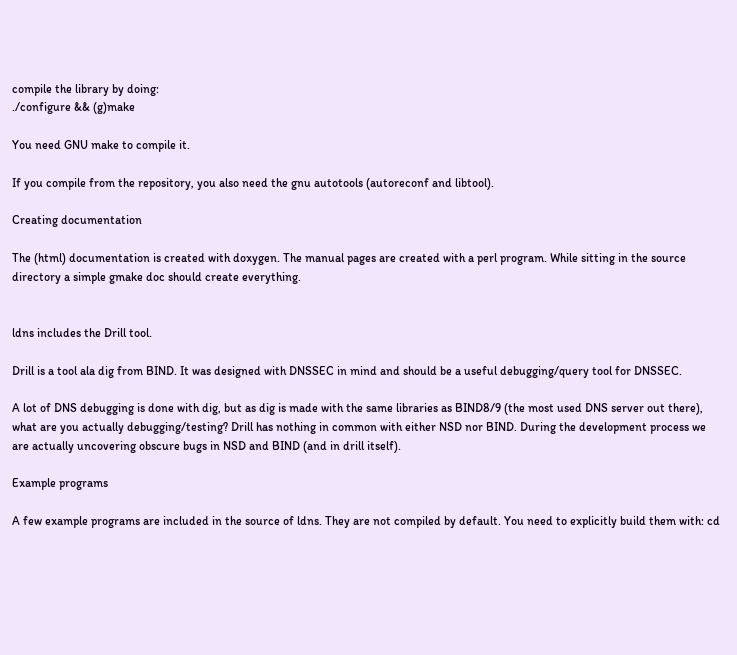compile the library by doing:
./configure && (g)make

You need GNU make to compile it.

If you compile from the repository, you also need the gnu autotools (autoreconf and libtool).

Creating documentation

The (html) documentation is created with doxygen. The manual pages are created with a perl program. While sitting in the source directory a simple gmake doc should create everything.


ldns includes the Drill tool.

Drill is a tool ala dig from BIND. It was designed with DNSSEC in mind and should be a useful debugging/query tool for DNSSEC.

A lot of DNS debugging is done with dig, but as dig is made with the same libraries as BIND8/9 (the most used DNS server out there), what are you actually debugging/testing? Drill has nothing in common with either NSD nor BIND. During the development process we are actually uncovering obscure bugs in NSD and BIND (and in drill itself).

Example programs

A few example programs are included in the source of ldns. They are not compiled by default. You need to explicitly build them with: cd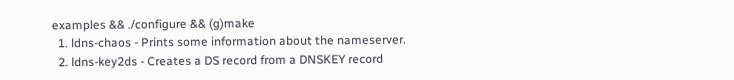examples && ./configure && (g)make
  1. ldns-chaos - Prints some information about the nameserver.
  2. ldns-key2ds - Creates a DS record from a DNSKEY record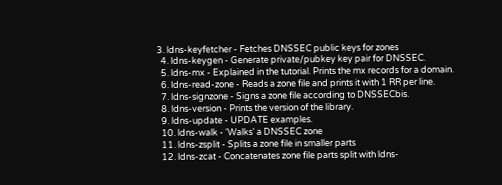3. ldns-keyfetcher - Fetches DNSSEC public keys for zones
  4. ldns-keygen - Generate private/pubkey key pair for DNSSEC.
  5. ldns-mx - Explained in the tutorial. Prints the mx records for a domain.
  6. ldns-read-zone - Reads a zone file and prints it with 1 RR per line.
  7. ldns-signzone - Signs a zone file according to DNSSECbis.
  8. ldns-version - Prints the version of the library.
  9. ldns-update - UPDATE examples.
  10. ldns-walk - 'Walks' a DNSSEC zone
  11. ldns-zsplit - Splits a zone file in smaller parts
  12. ldns-zcat - Concatenates zone file parts split with ldns-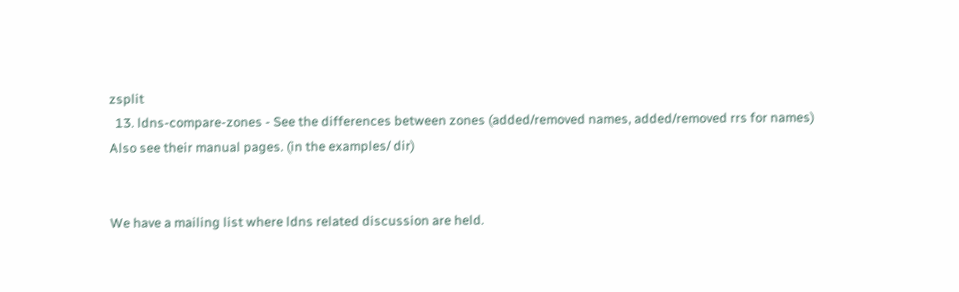zsplit
  13. ldns-compare-zones - See the differences between zones (added/removed names, added/removed rrs for names)
Also see their manual pages. (in the examples/ dir)


We have a mailing list where ldns related discussion are held.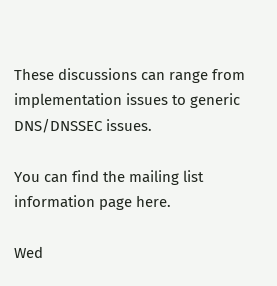These discussions can range from implementation issues to generic DNS/DNSSEC issues.

You can find the mailing list information page here.

Wed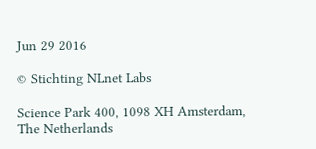Jun 29 2016

© Stichting NLnet Labs

Science Park 400, 1098 XH Amsterdam, The Netherlands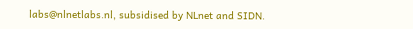labs@nlnetlabs.nl, subsidised by NLnet and SIDN.